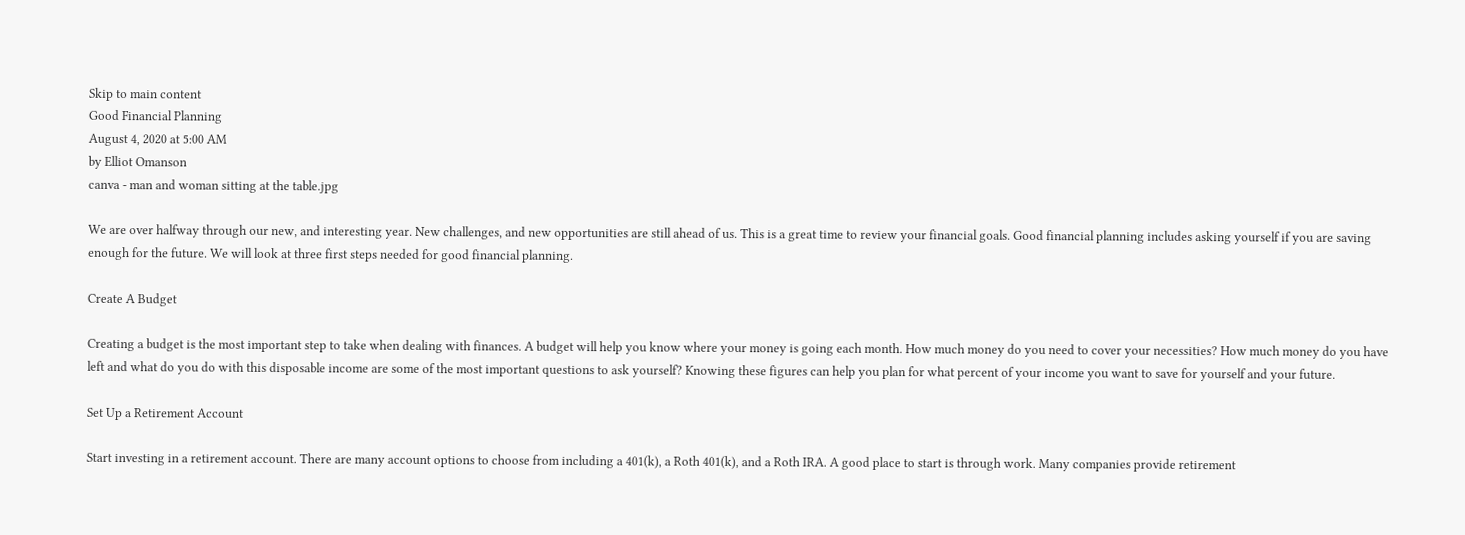Skip to main content
Good Financial Planning
August 4, 2020 at 5:00 AM
by Elliot Omanson
canva - man and woman sitting at the table.jpg

We are over halfway through our new, and interesting year. New challenges, and new opportunities are still ahead of us. This is a great time to review your financial goals. Good financial planning includes asking yourself if you are saving enough for the future. We will look at three first steps needed for good financial planning.

Create A Budget

Creating a budget is the most important step to take when dealing with finances. A budget will help you know where your money is going each month. How much money do you need to cover your necessities? How much money do you have left and what do you do with this disposable income are some of the most important questions to ask yourself? Knowing these figures can help you plan for what percent of your income you want to save for yourself and your future.

Set Up a Retirement Account

Start investing in a retirement account. There are many account options to choose from including a 401(k), a Roth 401(k), and a Roth IRA. A good place to start is through work. Many companies provide retirement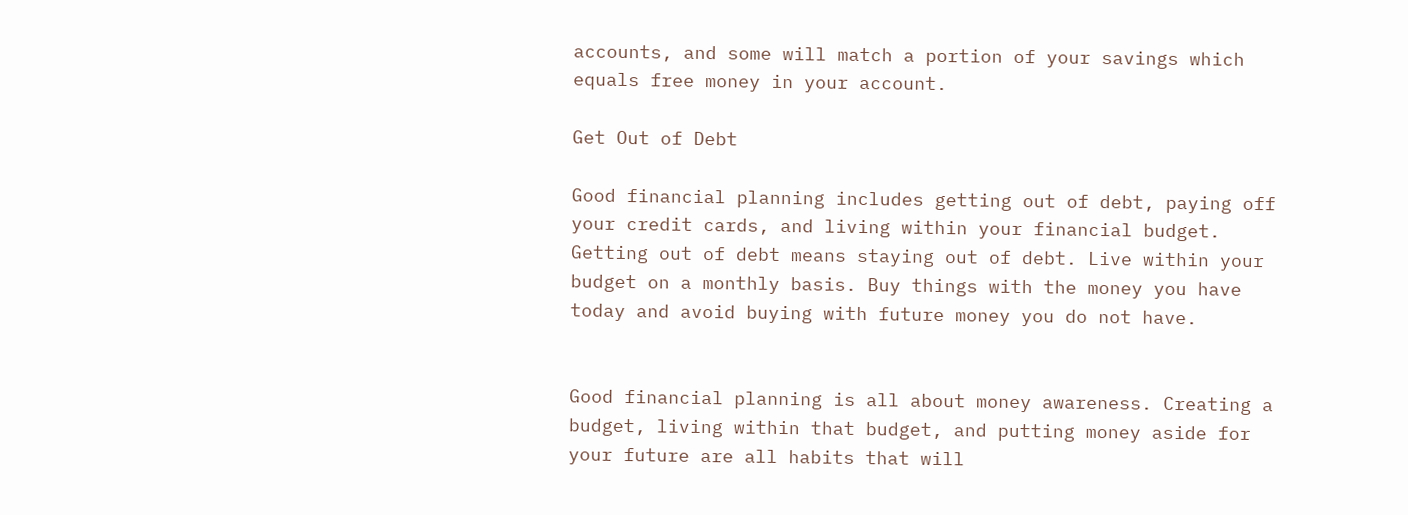accounts, and some will match a portion of your savings which equals free money in your account.

Get Out of Debt

Good financial planning includes getting out of debt, paying off your credit cards, and living within your financial budget. Getting out of debt means staying out of debt. Live within your budget on a monthly basis. Buy things with the money you have today and avoid buying with future money you do not have.


Good financial planning is all about money awareness. Creating a budget, living within that budget, and putting money aside for your future are all habits that will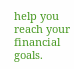help you reach your financial goals.